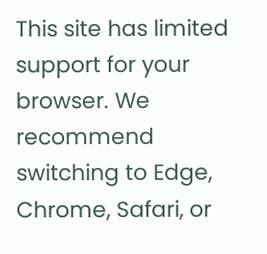This site has limited support for your browser. We recommend switching to Edge, Chrome, Safari, or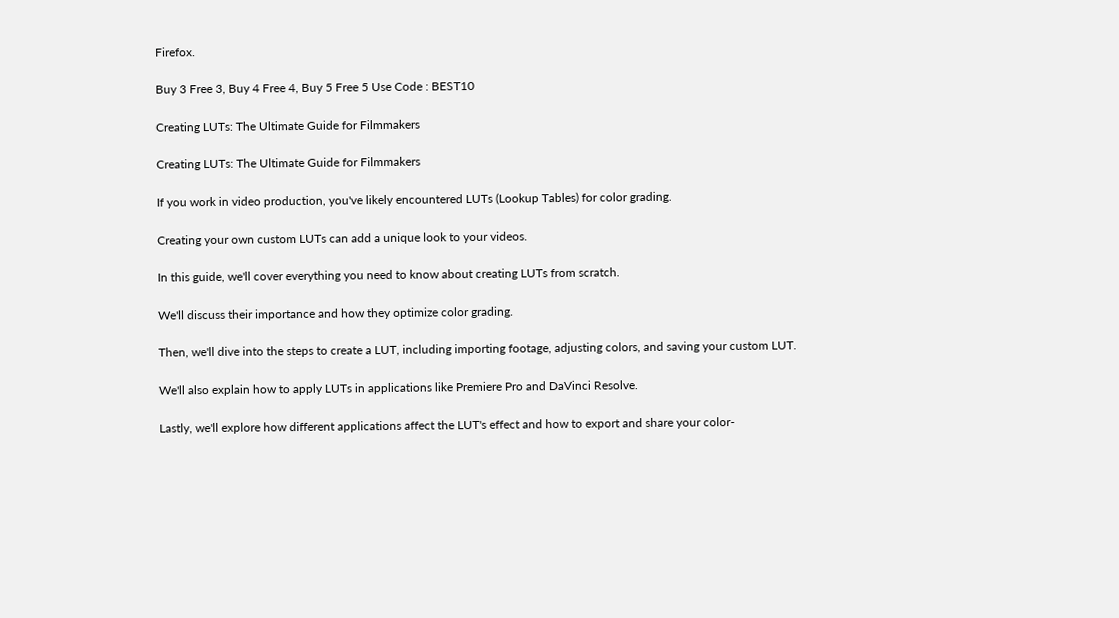Firefox.

Buy 3 Free 3, Buy 4 Free 4, Buy 5 Free 5 Use Code : BEST10

Creating LUTs: The Ultimate Guide for Filmmakers

Creating LUTs: The Ultimate Guide for Filmmakers

If you work in video production, you've likely encountered LUTs (Lookup Tables) for color grading.

Creating your own custom LUTs can add a unique look to your videos.

In this guide, we'll cover everything you need to know about creating LUTs from scratch.

We'll discuss their importance and how they optimize color grading.

Then, we'll dive into the steps to create a LUT, including importing footage, adjusting colors, and saving your custom LUT.

We'll also explain how to apply LUTs in applications like Premiere Pro and DaVinci Resolve.

Lastly, we'll explore how different applications affect the LUT's effect and how to export and share your color-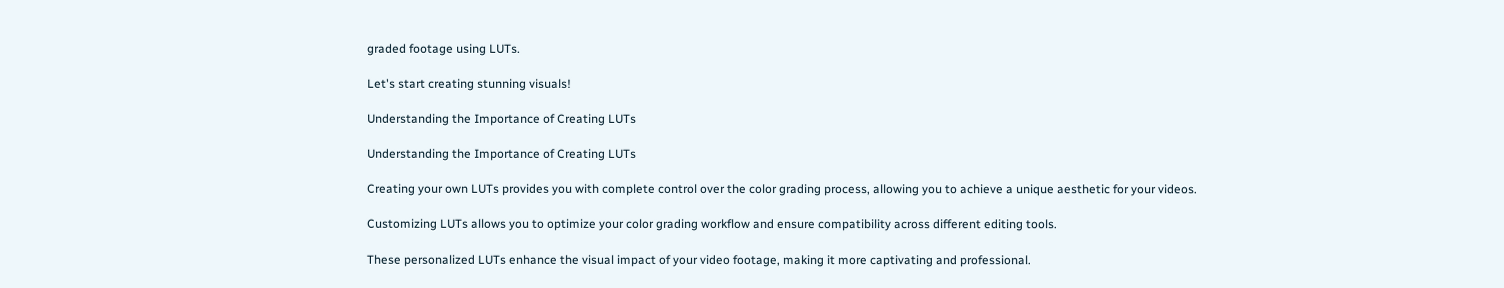graded footage using LUTs.

Let's start creating stunning visuals!

Understanding the Importance of Creating LUTs

Understanding the Importance of Creating LUTs

Creating your own LUTs provides you with complete control over the color grading process, allowing you to achieve a unique aesthetic for your videos.

Customizing LUTs allows you to optimize your color grading workflow and ensure compatibility across different editing tools.

These personalized LUTs enhance the visual impact of your video footage, making it more captivating and professional.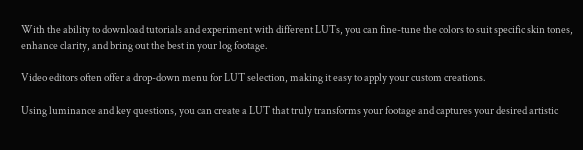With the ability to download tutorials and experiment with different LUTs, you can fine-tune the colors to suit specific skin tones, enhance clarity, and bring out the best in your log footage.

Video editors often offer a drop-down menu for LUT selection, making it easy to apply your custom creations.

Using luminance and key questions, you can create a LUT that truly transforms your footage and captures your desired artistic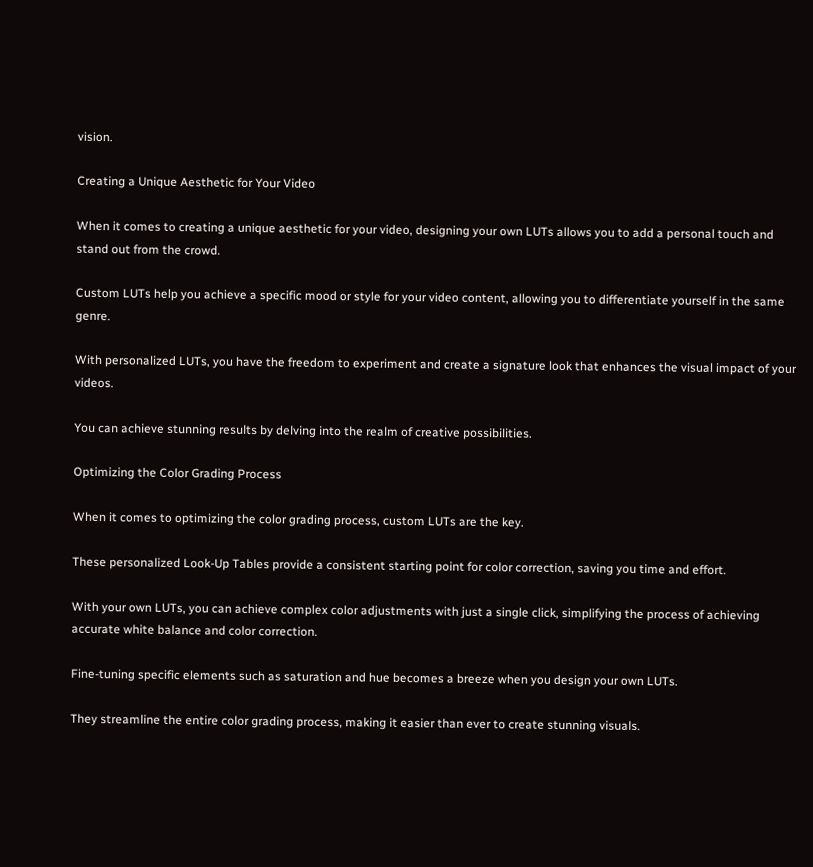vision.

Creating a Unique Aesthetic for Your Video

When it comes to creating a unique aesthetic for your video, designing your own LUTs allows you to add a personal touch and stand out from the crowd.

Custom LUTs help you achieve a specific mood or style for your video content, allowing you to differentiate yourself in the same genre.

With personalized LUTs, you have the freedom to experiment and create a signature look that enhances the visual impact of your videos.

You can achieve stunning results by delving into the realm of creative possibilities.

Optimizing the Color Grading Process

When it comes to optimizing the color grading process, custom LUTs are the key.

These personalized Look-Up Tables provide a consistent starting point for color correction, saving you time and effort.

With your own LUTs, you can achieve complex color adjustments with just a single click, simplifying the process of achieving accurate white balance and color correction.

Fine-tuning specific elements such as saturation and hue becomes a breeze when you design your own LUTs.

They streamline the entire color grading process, making it easier than ever to create stunning visuals.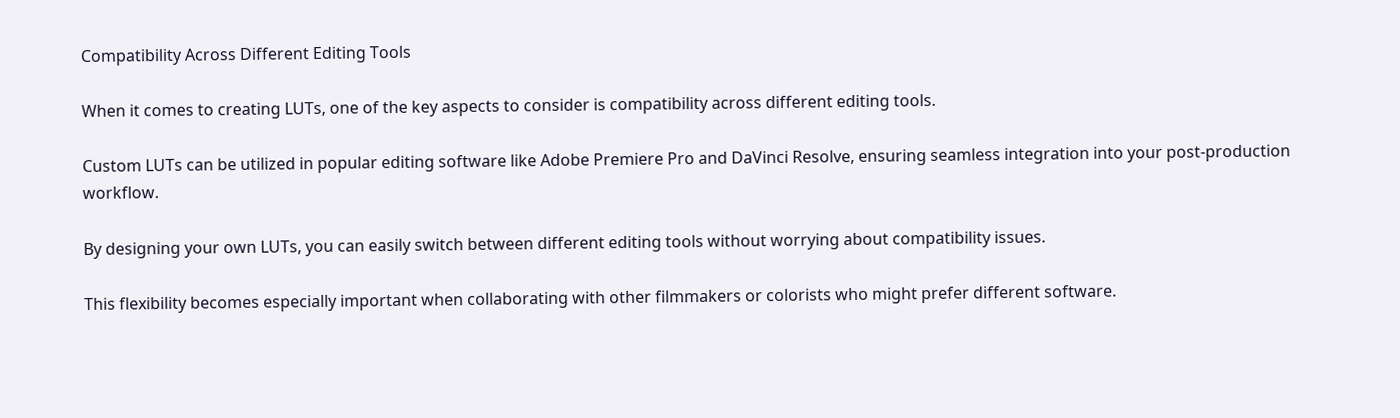Compatibility Across Different Editing Tools

When it comes to creating LUTs, one of the key aspects to consider is compatibility across different editing tools.

Custom LUTs can be utilized in popular editing software like Adobe Premiere Pro and DaVinci Resolve, ensuring seamless integration into your post-production workflow.

By designing your own LUTs, you can easily switch between different editing tools without worrying about compatibility issues.

This flexibility becomes especially important when collaborating with other filmmakers or colorists who might prefer different software.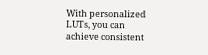With personalized LUTs, you can achieve consistent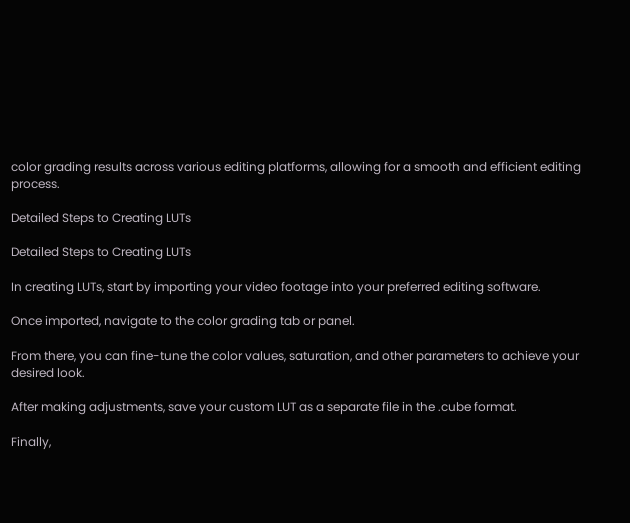color grading results across various editing platforms, allowing for a smooth and efficient editing process.

Detailed Steps to Creating LUTs

Detailed Steps to Creating LUTs

In creating LUTs, start by importing your video footage into your preferred editing software.

Once imported, navigate to the color grading tab or panel.

From there, you can fine-tune the color values, saturation, and other parameters to achieve your desired look.

After making adjustments, save your custom LUT as a separate file in the .cube format.

Finally,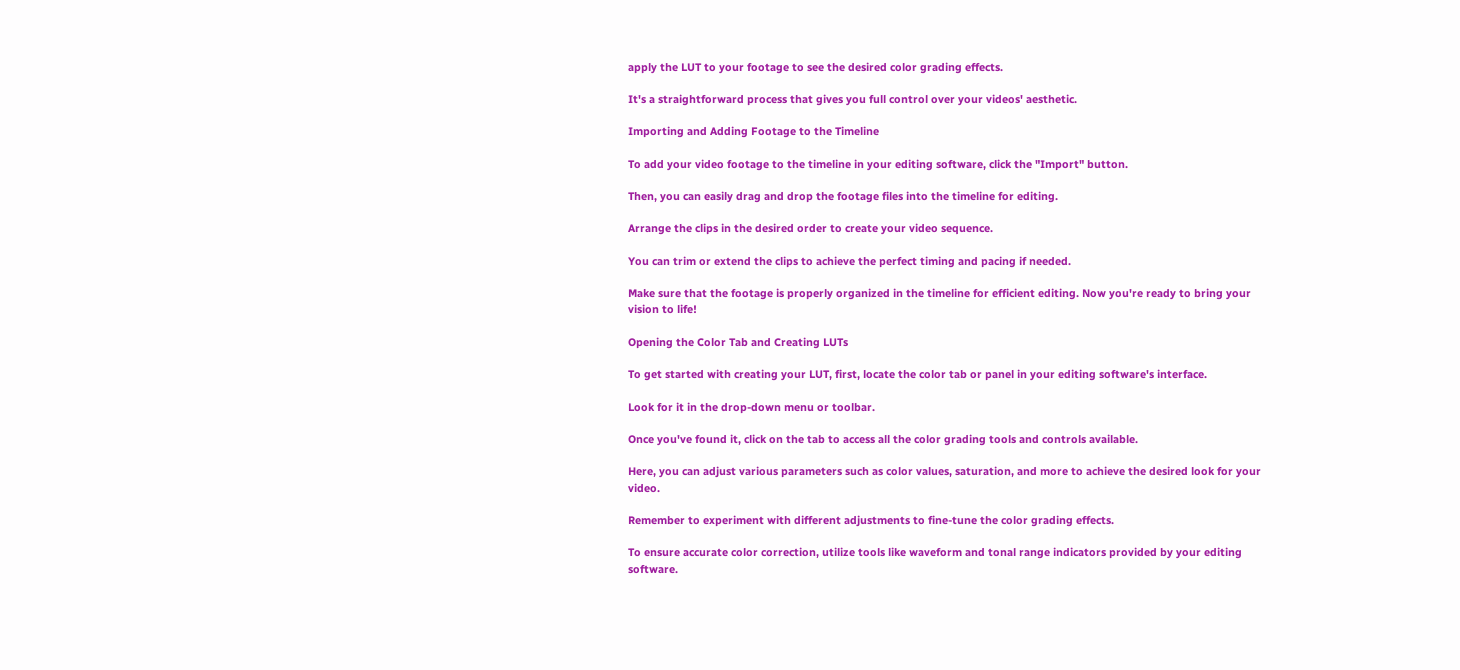apply the LUT to your footage to see the desired color grading effects.

It's a straightforward process that gives you full control over your videos' aesthetic.

Importing and Adding Footage to the Timeline

To add your video footage to the timeline in your editing software, click the "Import" button.

Then, you can easily drag and drop the footage files into the timeline for editing.

Arrange the clips in the desired order to create your video sequence.

You can trim or extend the clips to achieve the perfect timing and pacing if needed.

Make sure that the footage is properly organized in the timeline for efficient editing. Now you're ready to bring your vision to life!

Opening the Color Tab and Creating LUTs

To get started with creating your LUT, first, locate the color tab or panel in your editing software's interface.

Look for it in the drop-down menu or toolbar.

Once you've found it, click on the tab to access all the color grading tools and controls available.

Here, you can adjust various parameters such as color values, saturation, and more to achieve the desired look for your video.

Remember to experiment with different adjustments to fine-tune the color grading effects.

To ensure accurate color correction, utilize tools like waveform and tonal range indicators provided by your editing software.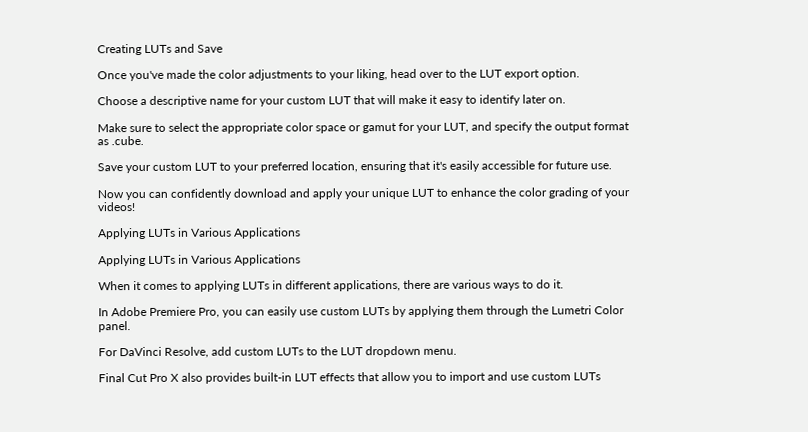Creating LUTs and Save

Once you've made the color adjustments to your liking, head over to the LUT export option.

Choose a descriptive name for your custom LUT that will make it easy to identify later on.

Make sure to select the appropriate color space or gamut for your LUT, and specify the output format as .cube.

Save your custom LUT to your preferred location, ensuring that it's easily accessible for future use.

Now you can confidently download and apply your unique LUT to enhance the color grading of your videos!

Applying LUTs in Various Applications

Applying LUTs in Various Applications

When it comes to applying LUTs in different applications, there are various ways to do it.

In Adobe Premiere Pro, you can easily use custom LUTs by applying them through the Lumetri Color panel.

For DaVinci Resolve, add custom LUTs to the LUT dropdown menu.

Final Cut Pro X also provides built-in LUT effects that allow you to import and use custom LUTs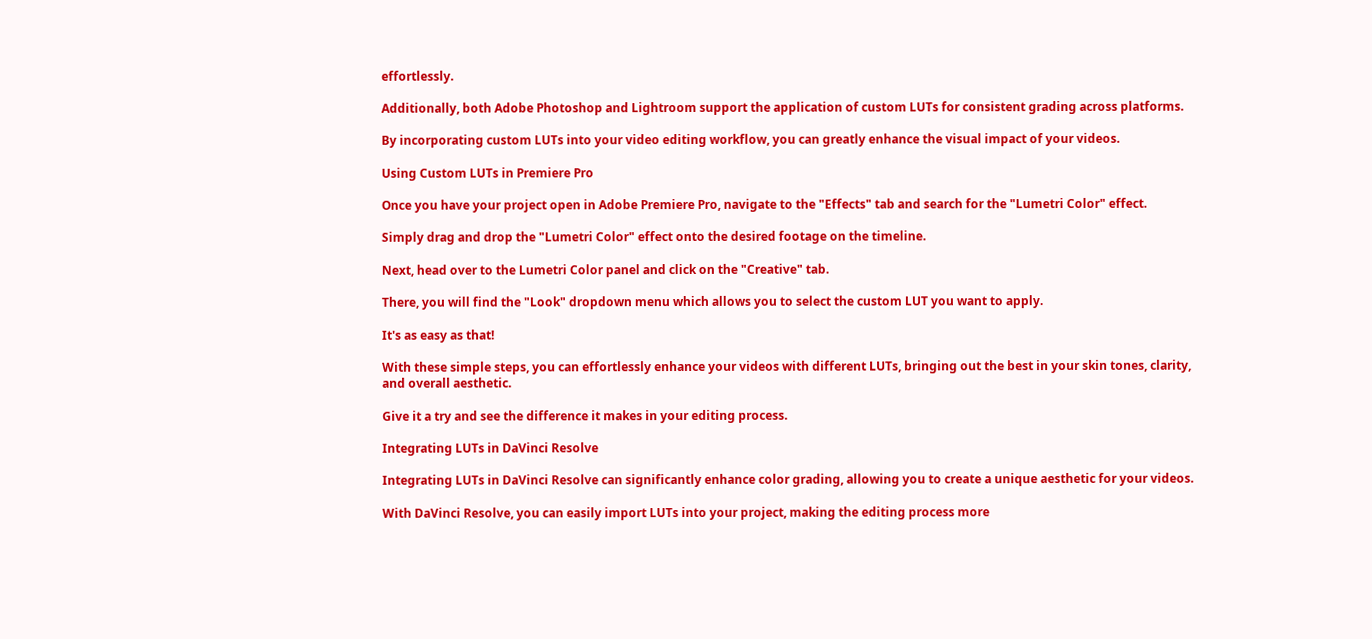effortlessly.

Additionally, both Adobe Photoshop and Lightroom support the application of custom LUTs for consistent grading across platforms.

By incorporating custom LUTs into your video editing workflow, you can greatly enhance the visual impact of your videos.

Using Custom LUTs in Premiere Pro

Once you have your project open in Adobe Premiere Pro, navigate to the "Effects" tab and search for the "Lumetri Color" effect.

Simply drag and drop the "Lumetri Color" effect onto the desired footage on the timeline.

Next, head over to the Lumetri Color panel and click on the "Creative" tab.

There, you will find the "Look" dropdown menu which allows you to select the custom LUT you want to apply.

It's as easy as that!

With these simple steps, you can effortlessly enhance your videos with different LUTs, bringing out the best in your skin tones, clarity, and overall aesthetic.

Give it a try and see the difference it makes in your editing process.

Integrating LUTs in DaVinci Resolve

Integrating LUTs in DaVinci Resolve can significantly enhance color grading, allowing you to create a unique aesthetic for your videos.

With DaVinci Resolve, you can easily import LUTs into your project, making the editing process more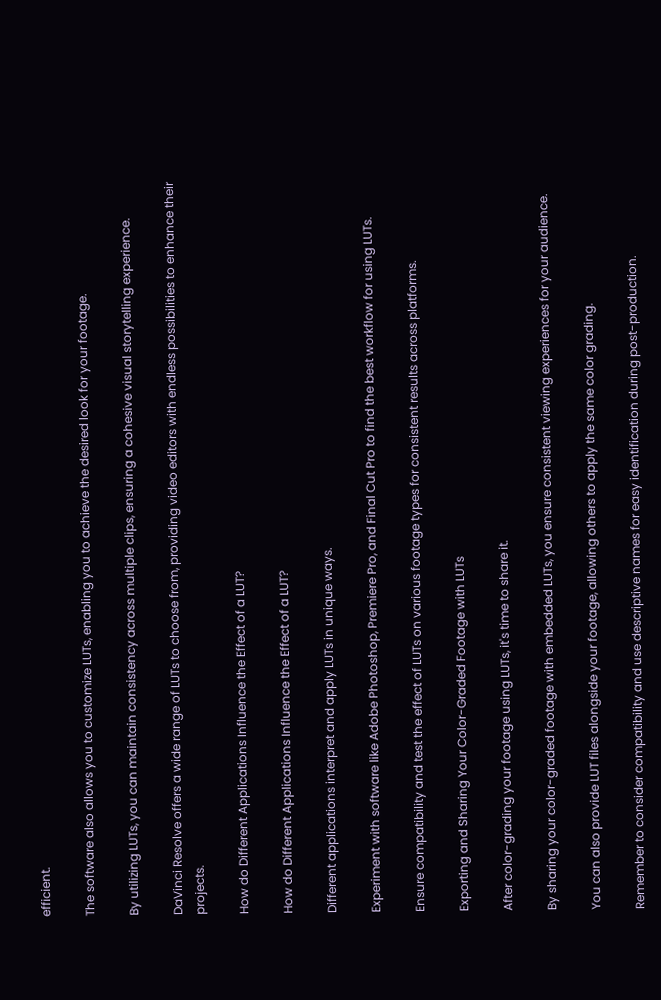efficient.

The software also allows you to customize LUTs, enabling you to achieve the desired look for your footage.

By utilizing LUTs, you can maintain consistency across multiple clips, ensuring a cohesive visual storytelling experience.

DaVinci Resolve offers a wide range of LUTs to choose from, providing video editors with endless possibilities to enhance their projects.

How do Different Applications Influence the Effect of a LUT?

How do Different Applications Influence the Effect of a LUT?

Different applications interpret and apply LUTs in unique ways.

Experiment with software like Adobe Photoshop, Premiere Pro, and Final Cut Pro to find the best workflow for using LUTs.

Ensure compatibility and test the effect of LUTs on various footage types for consistent results across platforms.

Exporting and Sharing Your Color-Graded Footage with LUTs

After color-grading your footage using LUTs, it's time to share it.

By sharing your color-graded footage with embedded LUTs, you ensure consistent viewing experiences for your audience.

You can also provide LUT files alongside your footage, allowing others to apply the same color grading.

Remember to consider compatibility and use descriptive names for easy identification during post-production.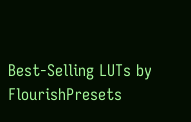Best-Selling LUTs by FlourishPresets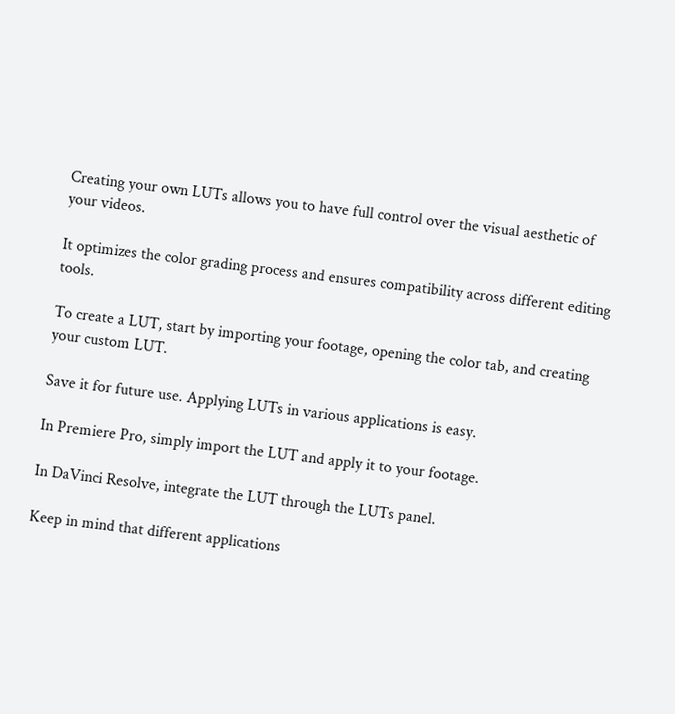Creating your own LUTs allows you to have full control over the visual aesthetic of your videos.

It optimizes the color grading process and ensures compatibility across different editing tools.

To create a LUT, start by importing your footage, opening the color tab, and creating your custom LUT.

Save it for future use. Applying LUTs in various applications is easy.

In Premiere Pro, simply import the LUT and apply it to your footage.

In DaVinci Resolve, integrate the LUT through the LUTs panel.

Keep in mind that different applications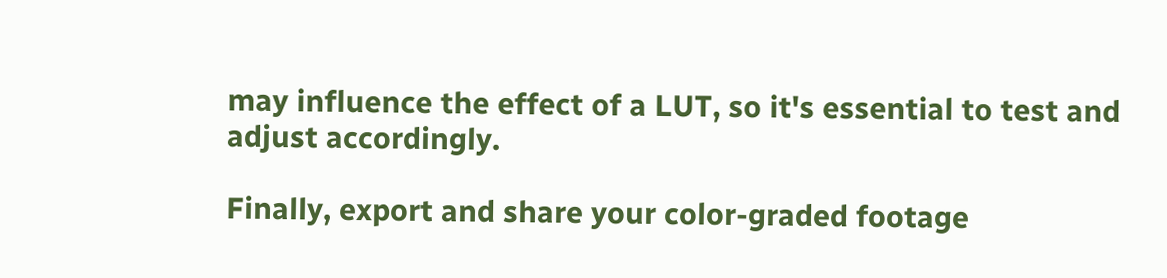may influence the effect of a LUT, so it's essential to test and adjust accordingly.

Finally, export and share your color-graded footage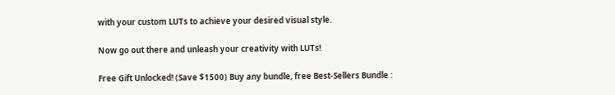with your custom LUTs to achieve your desired visual style.

Now go out there and unleash your creativity with LUTs!

Free Gift Unlocked! (Save $1500) Buy any bundle, free Best-Sellers Bundle :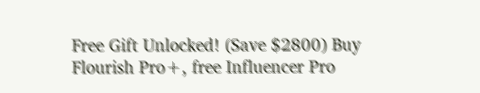Free Gift Unlocked! (Save $2800) Buy Flourish Pro+, free Influencer Pro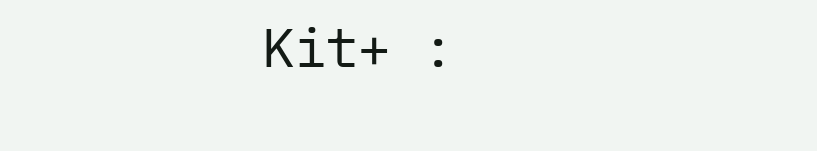Kit+ :